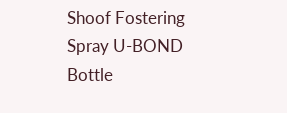Shoof Fostering Spray U-BOND Bottle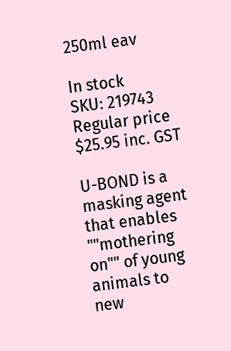250ml eav

In stock
SKU: 219743
Regular price $25.95 inc. GST

U-BOND is a masking agent that enables ""mothering on"" of young animals to new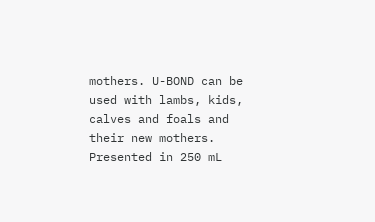mothers. U-BOND can be used with lambs, kids, calves and foals and their new mothers. Presented in 250 mL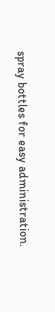spray bottles for easy administration.